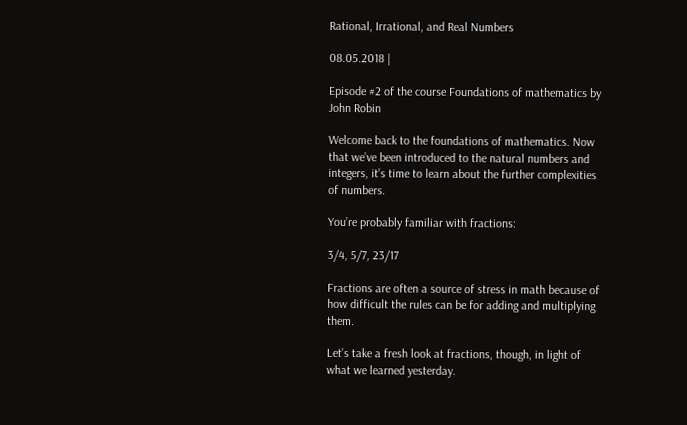Rational, Irrational, and Real Numbers

08.05.2018 |

Episode #2 of the course Foundations of mathematics by John Robin

Welcome back to the foundations of mathematics. Now that we’ve been introduced to the natural numbers and integers, it’s time to learn about the further complexities of numbers.

You’re probably familiar with fractions:

3/4, 5/7, 23/17

Fractions are often a source of stress in math because of how difficult the rules can be for adding and multiplying them.

Let’s take a fresh look at fractions, though, in light of what we learned yesterday.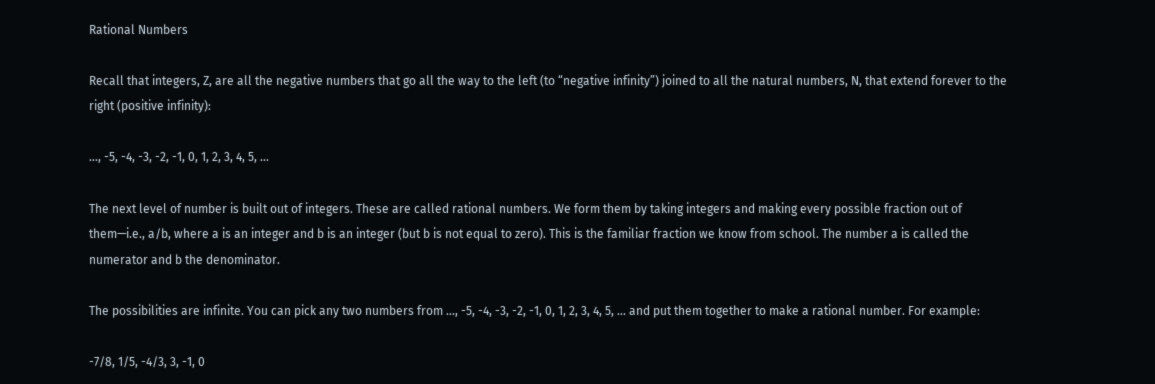Rational Numbers

Recall that integers, Z, are all the negative numbers that go all the way to the left (to “negative infinity”) joined to all the natural numbers, N, that extend forever to the right (positive infinity):

…, -5, -4, -3, -2, -1, 0, 1, 2, 3, 4, 5, …

The next level of number is built out of integers. These are called rational numbers. We form them by taking integers and making every possible fraction out of them—i.e., a/b, where a is an integer and b is an integer (but b is not equal to zero). This is the familiar fraction we know from school. The number a is called the numerator and b the denominator.

The possibilities are infinite. You can pick any two numbers from …, -5, -4, -3, -2, -1, 0, 1, 2, 3, 4, 5, … and put them together to make a rational number. For example:

-7/8, 1/5, -4/3, 3, -1, 0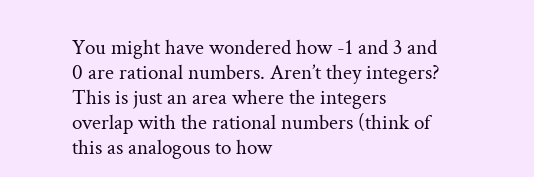You might have wondered how -1 and 3 and 0 are rational numbers. Aren’t they integers? This is just an area where the integers overlap with the rational numbers (think of this as analogous to how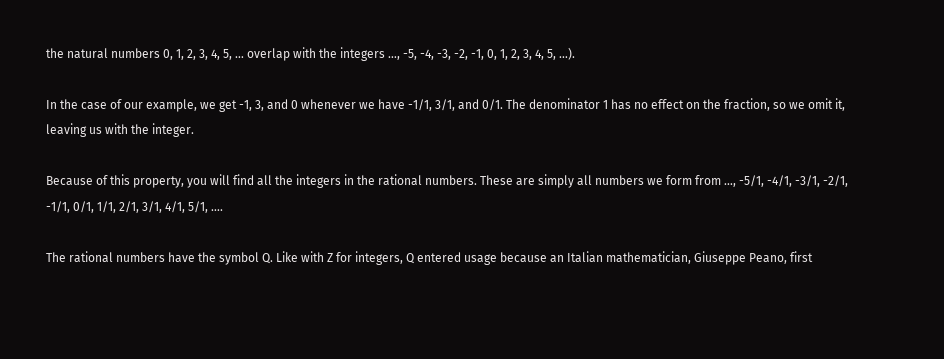the natural numbers 0, 1, 2, 3, 4, 5, … overlap with the integers …, -5, -4, -3, -2, -1, 0, 1, 2, 3, 4, 5, …).

In the case of our example, we get -1, 3, and 0 whenever we have -1/1, 3/1, and 0/1. The denominator 1 has no effect on the fraction, so we omit it, leaving us with the integer.

Because of this property, you will find all the integers in the rational numbers. These are simply all numbers we form from …, -5/1, -4/1, -3/1, -2/1, -1/1, 0/1, 1/1, 2/1, 3/1, 4/1, 5/1, ….

The rational numbers have the symbol Q. Like with Z for integers, Q entered usage because an Italian mathematician, Giuseppe Peano, first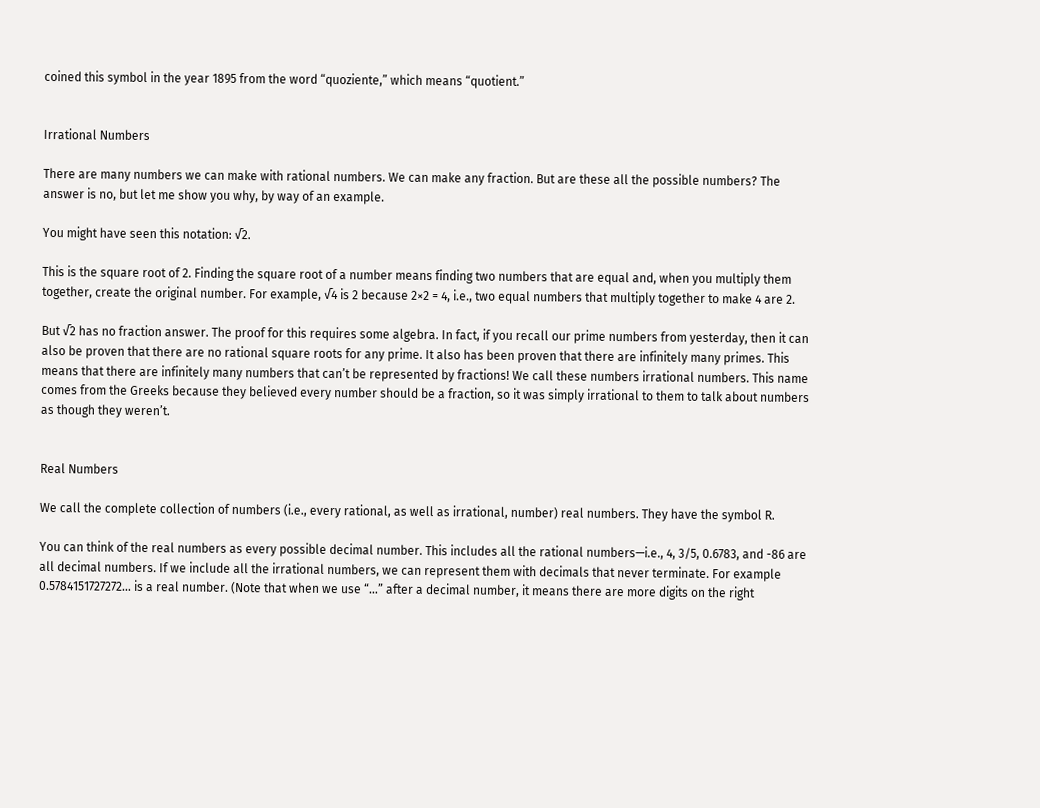coined this symbol in the year 1895 from the word “quoziente,” which means “quotient.”


Irrational Numbers

There are many numbers we can make with rational numbers. We can make any fraction. But are these all the possible numbers? The answer is no, but let me show you why, by way of an example.

You might have seen this notation: √2.

This is the square root of 2. Finding the square root of a number means finding two numbers that are equal and, when you multiply them together, create the original number. For example, √4 is 2 because 2×2 = 4, i.e., two equal numbers that multiply together to make 4 are 2.

But √2 has no fraction answer. The proof for this requires some algebra. In fact, if you recall our prime numbers from yesterday, then it can also be proven that there are no rational square roots for any prime. It also has been proven that there are infinitely many primes. This means that there are infinitely many numbers that can’t be represented by fractions! We call these numbers irrational numbers. This name comes from the Greeks because they believed every number should be a fraction, so it was simply irrational to them to talk about numbers as though they weren’t.


Real Numbers

We call the complete collection of numbers (i.e., every rational, as well as irrational, number) real numbers. They have the symbol R.

You can think of the real numbers as every possible decimal number. This includes all the rational numbers—i.e., 4, 3/5, 0.6783, and -86 are all decimal numbers. If we include all the irrational numbers, we can represent them with decimals that never terminate. For example 0.5784151727272… is a real number. (Note that when we use “…” after a decimal number, it means there are more digits on the right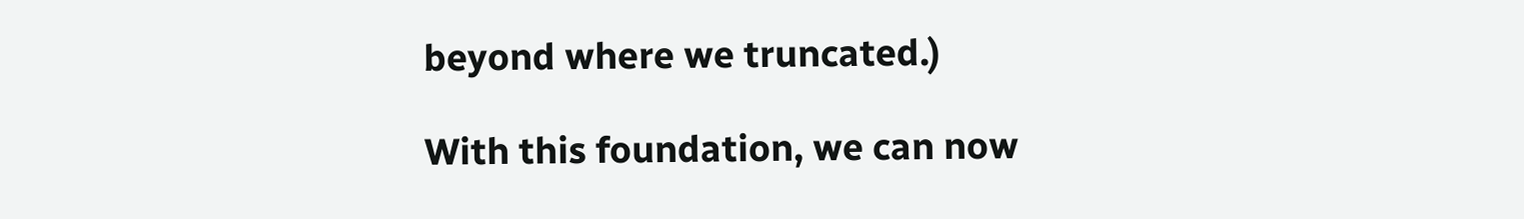beyond where we truncated.)

With this foundation, we can now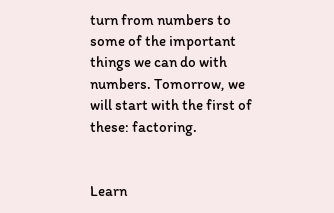turn from numbers to some of the important things we can do with numbers. Tomorrow, we will start with the first of these: factoring.


Learn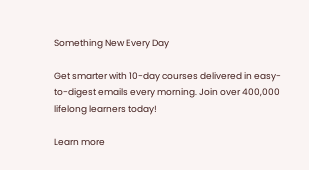Something New Every Day

Get smarter with 10-day courses delivered in easy-to-digest emails every morning. Join over 400,000 lifelong learners today!

Learn more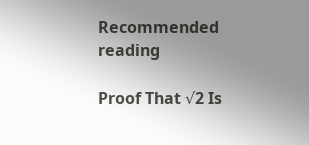Recommended reading

Proof That √2 Is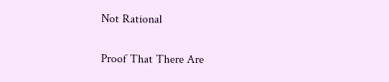Not Rational

Proof That There Are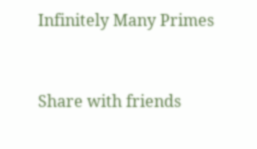Infinitely Many Primes


Share with friends